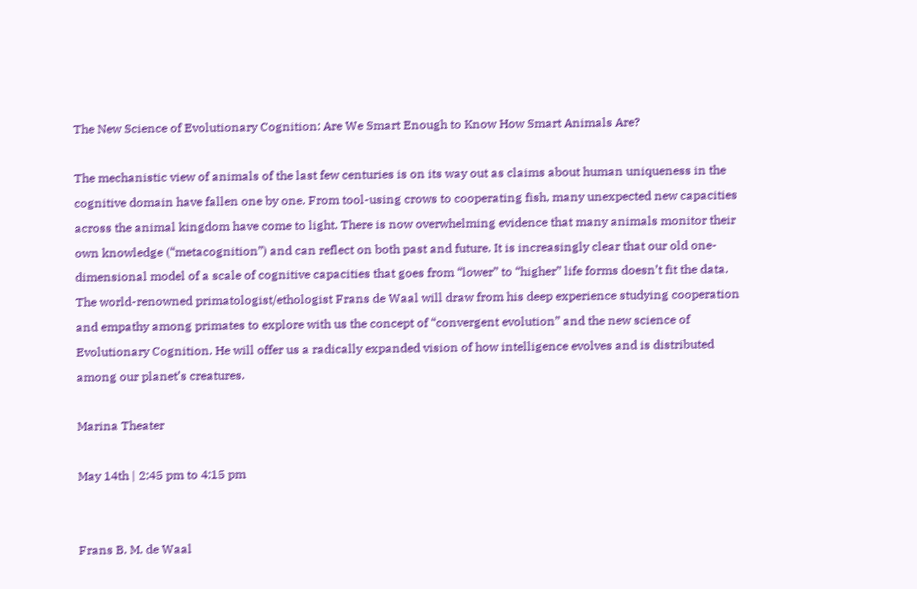The New Science of Evolutionary Cognition: Are We Smart Enough to Know How Smart Animals Are?

The mechanistic view of animals of the last few centuries is on its way out as claims about human uniqueness in the cognitive domain have fallen one by one. From tool-using crows to cooperating fish, many unexpected new capacities across the animal kingdom have come to light. There is now overwhelming evidence that many animals monitor their own knowledge (“metacognition”) and can reflect on both past and future. It is increasingly clear that our old one-dimensional model of a scale of cognitive capacities that goes from “lower” to “higher” life forms doesn’t fit the data. The world-renowned primatologist/ethologist Frans de Waal will draw from his deep experience studying cooperation and empathy among primates to explore with us the concept of “convergent evolution” and the new science of Evolutionary Cognition. He will offer us a radically expanded vision of how intelligence evolves and is distributed among our planet’s creatures.

Marina Theater

May 14th | 2:45 pm to 4:15 pm


Frans B. M. de Waal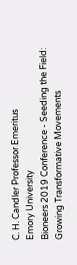C. H. Candler Professor Emeritus
Emory University
Bioneers 2019 Conference - Seeding the Field: Growing Transformative Movements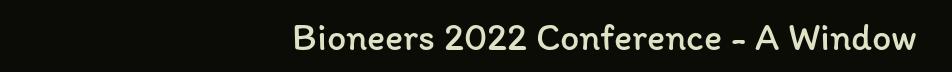Bioneers 2022 Conference - A Window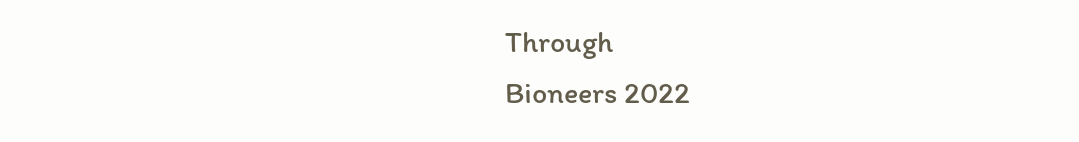Through
Bioneers 2022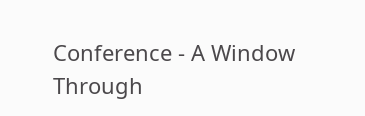Conference - A Window Through